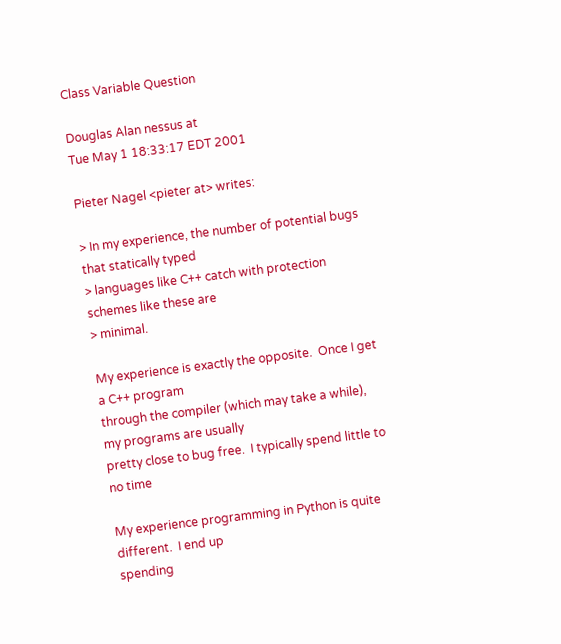Class Variable Question

Douglas Alan nessus at
Tue May 1 18:33:17 EDT 2001

Pieter Nagel <pieter at> writes:

> In my experience, the number of potential bugs that statically typed
> languages like C++ catch with protection schemes like these are
> minimal.

My experience is exactly the opposite.  Once I get a C++ program
through the compiler (which may take a while), my programs are usually
pretty close to bug free.  I typically spend little to no time

My experience programming in Python is quite different.  I end up
spending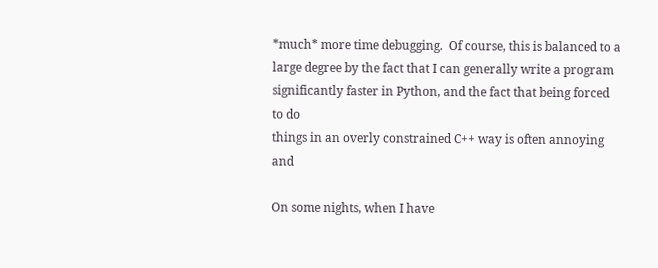*much* more time debugging.  Of course, this is balanced to a
large degree by the fact that I can generally write a program
significantly faster in Python, and the fact that being forced to do
things in an overly constrained C++ way is often annoying and

On some nights, when I have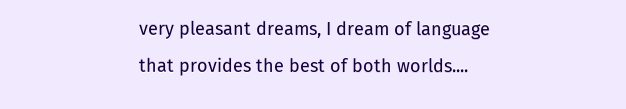very pleasant dreams, I dream of language
that provides the best of both worlds....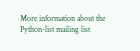More information about the Python-list mailing list